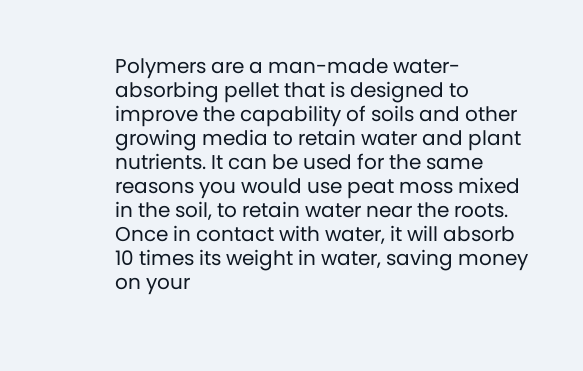Polymers are a man-made water-absorbing pellet that is designed to improve the capability of soils and other growing media to retain water and plant nutrients. It can be used for the same reasons you would use peat moss mixed in the soil, to retain water near the roots.  Once in contact with water, it will absorb 10 times its weight in water, saving money on your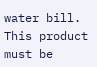water bill. This product must be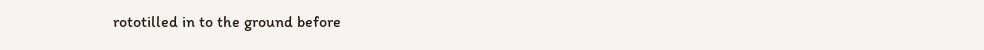rototilled in to the ground before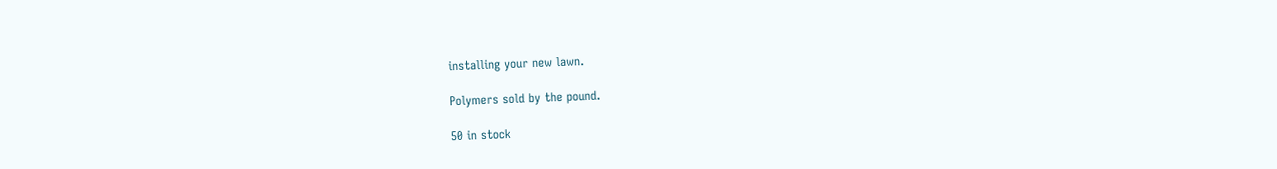installing your new lawn.

Polymers sold by the pound.

50 in stock